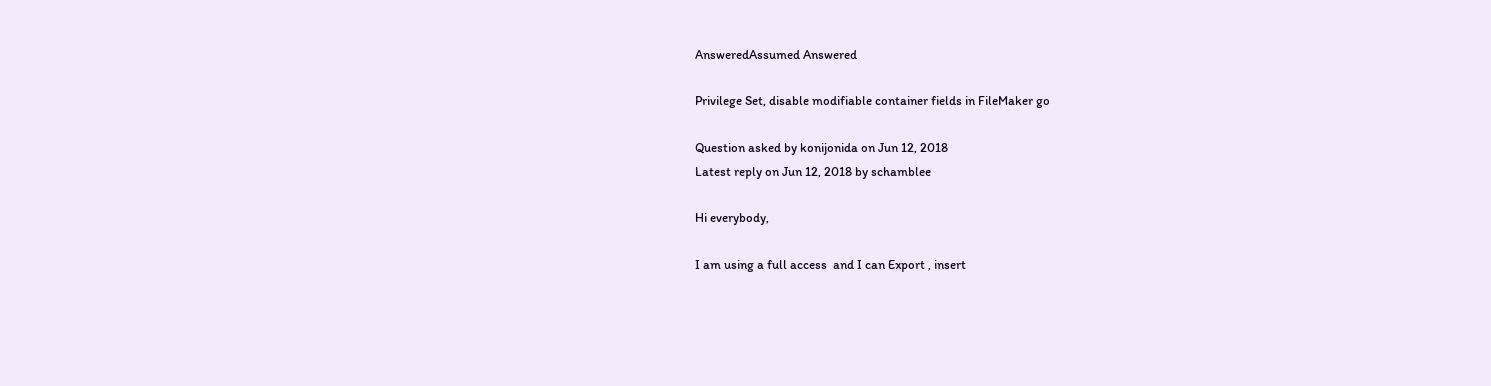AnsweredAssumed Answered

Privilege Set, disable modifiable container fields in FileMaker go

Question asked by konijonida on Jun 12, 2018
Latest reply on Jun 12, 2018 by schamblee

Hi everybody,

I am using a full access  and I can Export , insert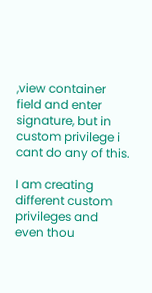,view container field and enter signature, but in custom privilege i cant do any of this.

I am creating different custom privileges and even thou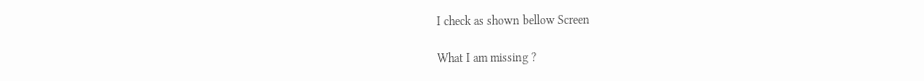I check as shown bellow Screen

What I am missing ?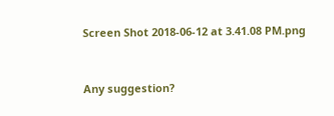Screen Shot 2018-06-12 at 3.41.08 PM.png



Any suggestion?